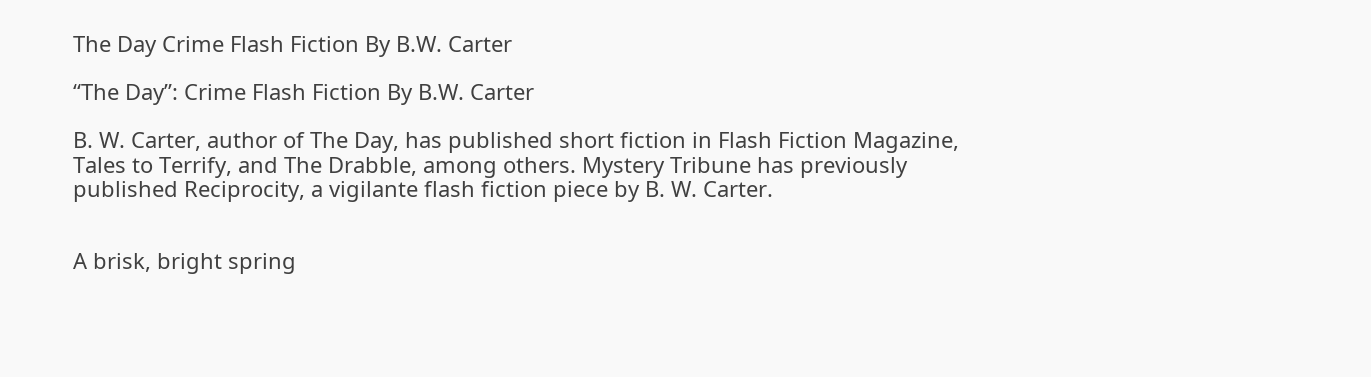The Day Crime Flash Fiction By B.W. Carter

“The Day”: Crime Flash Fiction By B.W. Carter

B. W. Carter, author of The Day, has published short fiction in Flash Fiction Magazine, Tales to Terrify, and The Drabble, among others. Mystery Tribune has previously published Reciprocity, a vigilante flash fiction piece by B. W. Carter.


A brisk, bright spring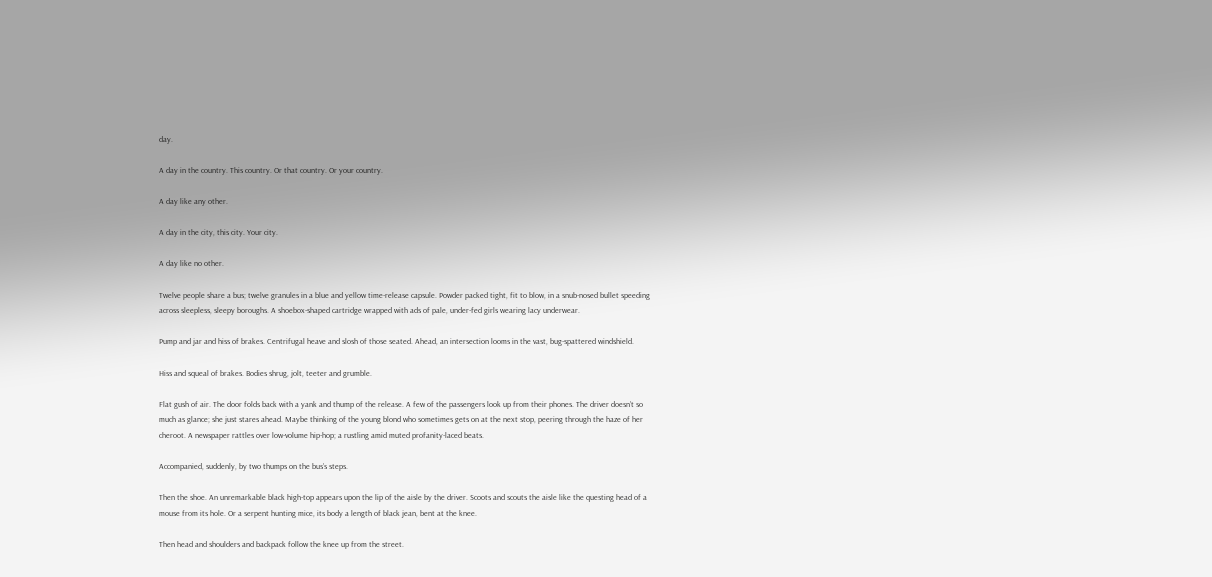day.

A day in the country. This country. Or that country. Or your country.

A day like any other.

A day in the city, this city. Your city.

A day like no other.

Twelve people share a bus; twelve granules in a blue and yellow time-release capsule. Powder packed tight, fit to blow, in a snub-nosed bullet speeding across sleepless, sleepy boroughs. A shoebox-shaped cartridge wrapped with ads of pale, under-fed girls wearing lacy underwear.

Pump and jar and hiss of brakes. Centrifugal heave and slosh of those seated. Ahead, an intersection looms in the vast, bug-spattered windshield.

Hiss and squeal of brakes. Bodies shrug, jolt, teeter and grumble.

Flat gush of air. The door folds back with a yank and thump of the release. A few of the passengers look up from their phones. The driver doesn’t so much as glance; she just stares ahead. Maybe thinking of the young blond who sometimes gets on at the next stop, peering through the haze of her cheroot. A newspaper rattles over low-volume hip-hop; a rustling amid muted profanity-laced beats.

Accompanied, suddenly, by two thumps on the bus’s steps.

Then the shoe. An unremarkable black high-top appears upon the lip of the aisle by the driver. Scoots and scouts the aisle like the questing head of a mouse from its hole. Or a serpent hunting mice, its body a length of black jean, bent at the knee.

Then head and shoulders and backpack follow the knee up from the street.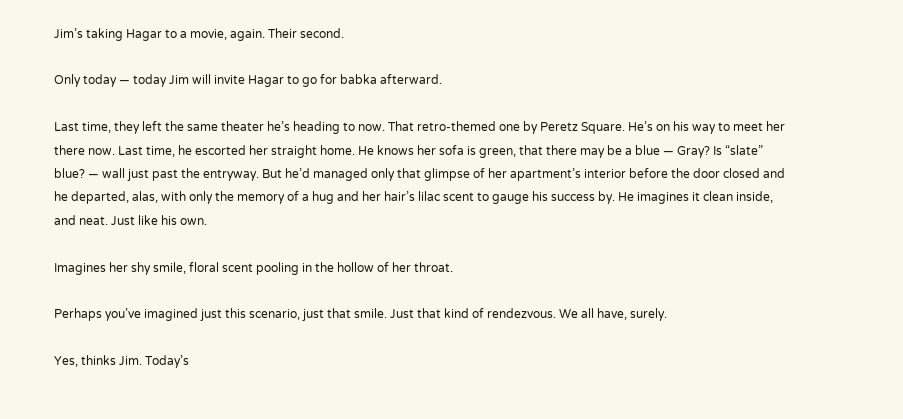Jim’s taking Hagar to a movie, again. Their second.

Only today — today Jim will invite Hagar to go for babka afterward.

Last time, they left the same theater he’s heading to now. That retro-themed one by Peretz Square. He’s on his way to meet her there now. Last time, he escorted her straight home. He knows her sofa is green, that there may be a blue — Gray? Is “slate” blue? — wall just past the entryway. But he’d managed only that glimpse of her apartment’s interior before the door closed and he departed, alas, with only the memory of a hug and her hair’s lilac scent to gauge his success by. He imagines it clean inside, and neat. Just like his own.

Imagines her shy smile, floral scent pooling in the hollow of her throat.

Perhaps you’ve imagined just this scenario, just that smile. Just that kind of rendezvous. We all have, surely.

Yes, thinks Jim. Today’s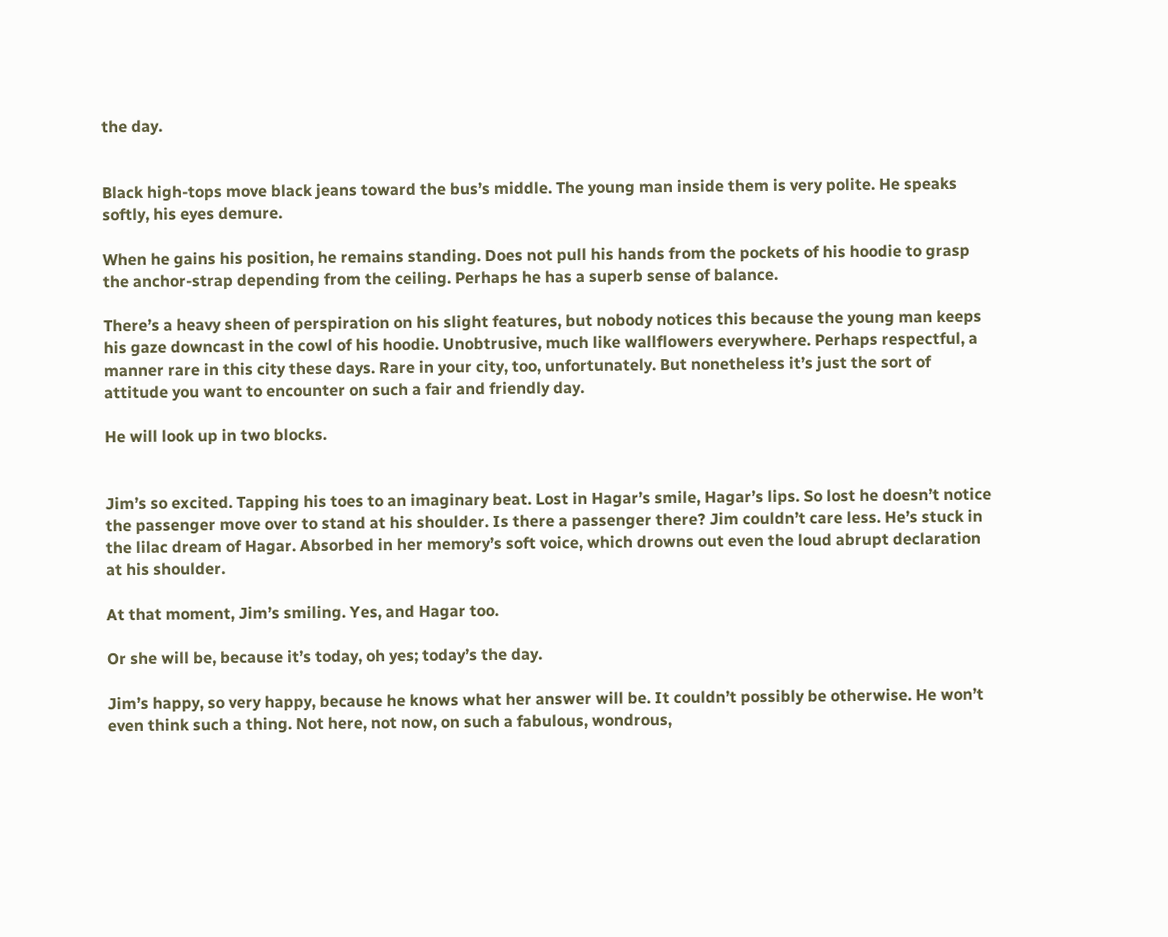the day.


Black high-tops move black jeans toward the bus’s middle. The young man inside them is very polite. He speaks softly, his eyes demure.

When he gains his position, he remains standing. Does not pull his hands from the pockets of his hoodie to grasp the anchor-strap depending from the ceiling. Perhaps he has a superb sense of balance.

There’s a heavy sheen of perspiration on his slight features, but nobody notices this because the young man keeps his gaze downcast in the cowl of his hoodie. Unobtrusive, much like wallflowers everywhere. Perhaps respectful, a manner rare in this city these days. Rare in your city, too, unfortunately. But nonetheless it’s just the sort of attitude you want to encounter on such a fair and friendly day.

He will look up in two blocks.


Jim’s so excited. Tapping his toes to an imaginary beat. Lost in Hagar’s smile, Hagar’s lips. So lost he doesn’t notice the passenger move over to stand at his shoulder. Is there a passenger there? Jim couldn’t care less. He’s stuck in the lilac dream of Hagar. Absorbed in her memory’s soft voice, which drowns out even the loud abrupt declaration at his shoulder.

At that moment, Jim’s smiling. Yes, and Hagar too.

Or she will be, because it’s today, oh yes; today’s the day.

Jim’s happy, so very happy, because he knows what her answer will be. It couldn’t possibly be otherwise. He won’t even think such a thing. Not here, not now, on such a fabulous, wondrous,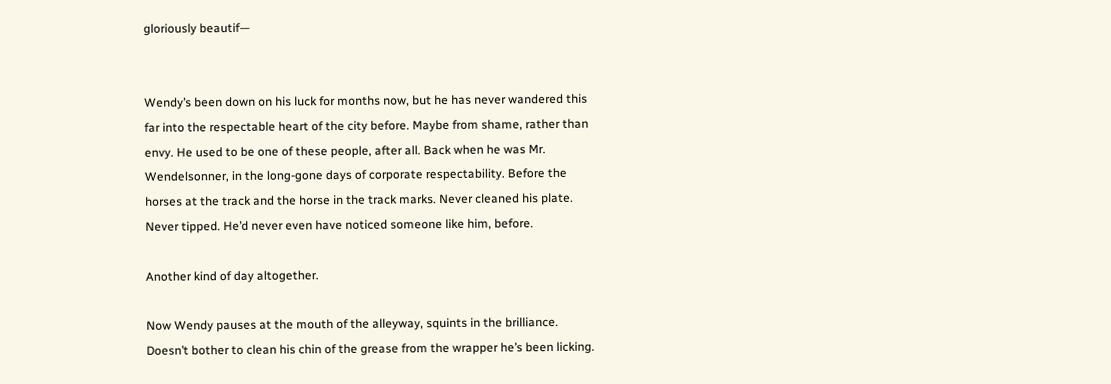gloriously beautif—


Wendy’s been down on his luck for months now, but he has never wandered this far into the respectable heart of the city before. Maybe from shame, rather than envy. He used to be one of these people, after all. Back when he was Mr. Wendelsonner, in the long-gone days of corporate respectability. Before the horses at the track and the horse in the track marks. Never cleaned his plate. Never tipped. He’d never even have noticed someone like him, before.

Another kind of day altogether.

Now Wendy pauses at the mouth of the alleyway, squints in the brilliance. Doesn’t bother to clean his chin of the grease from the wrapper he’s been licking.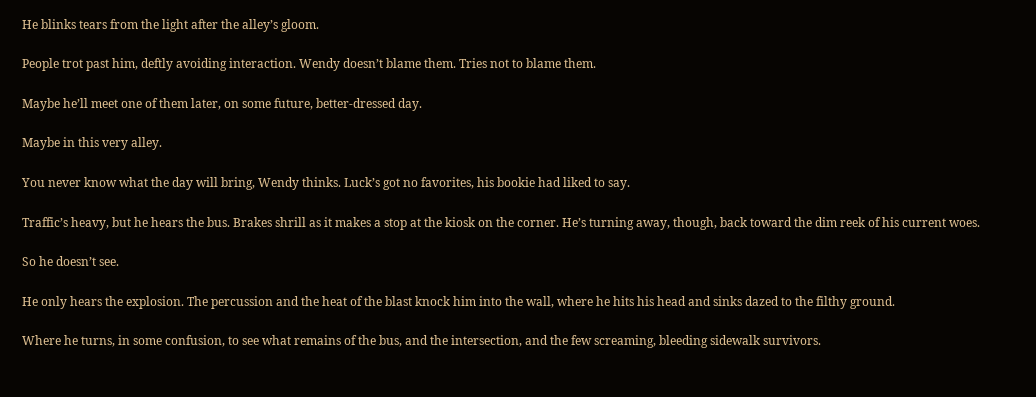He blinks tears from the light after the alley’s gloom.

People trot past him, deftly avoiding interaction. Wendy doesn’t blame them. Tries not to blame them.

Maybe he’ll meet one of them later, on some future, better-dressed day.

Maybe in this very alley.

You never know what the day will bring, Wendy thinks. Luck’s got no favorites, his bookie had liked to say.

Traffic’s heavy, but he hears the bus. Brakes shrill as it makes a stop at the kiosk on the corner. He’s turning away, though, back toward the dim reek of his current woes.

So he doesn’t see.

He only hears the explosion. The percussion and the heat of the blast knock him into the wall, where he hits his head and sinks dazed to the filthy ground.

Where he turns, in some confusion, to see what remains of the bus, and the intersection, and the few screaming, bleeding sidewalk survivors.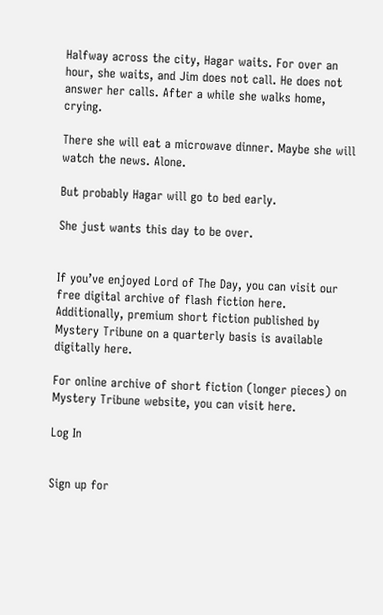Halfway across the city, Hagar waits. For over an hour, she waits, and Jim does not call. He does not answer her calls. After a while she walks home, crying.

There she will eat a microwave dinner. Maybe she will watch the news. Alone.

But probably Hagar will go to bed early.

She just wants this day to be over.


If you’ve enjoyed Lord of The Day, you can visit our free digital archive of flash fiction here. Additionally, premium short fiction published by Mystery Tribune on a quarterly basis is available digitally here.

For online archive of short fiction (longer pieces) on Mystery Tribune website, you can visit here.

Log In


Sign up for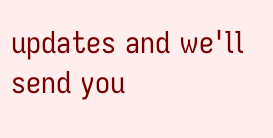updates and we'll send you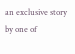an exclusive story by one of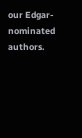our Edgar-nominated authors.